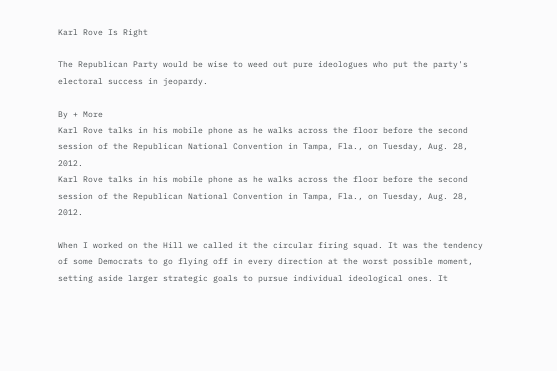Karl Rove Is Right

The Republican Party would be wise to weed out pure ideologues who put the party's electoral success in jeopardy.

By + More
Karl Rove talks in his mobile phone as he walks across the floor before the second session of the Republican National Convention in Tampa, Fla., on Tuesday, Aug. 28, 2012.
Karl Rove talks in his mobile phone as he walks across the floor before the second session of the Republican National Convention in Tampa, Fla., on Tuesday, Aug. 28, 2012.

When I worked on the Hill we called it the circular firing squad. It was the tendency of some Democrats to go flying off in every direction at the worst possible moment, setting aside larger strategic goals to pursue individual ideological ones. It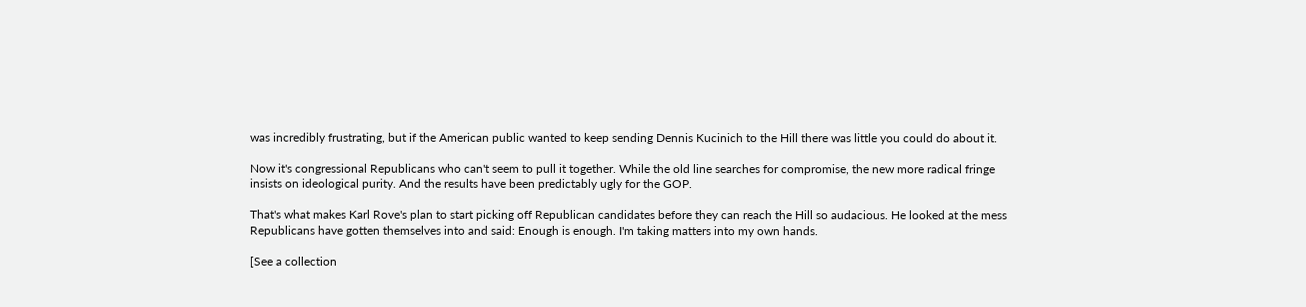was incredibly frustrating, but if the American public wanted to keep sending Dennis Kucinich to the Hill there was little you could do about it.

Now it's congressional Republicans who can't seem to pull it together. While the old line searches for compromise, the new more radical fringe insists on ideological purity. And the results have been predictably ugly for the GOP.

That's what makes Karl Rove's plan to start picking off Republican candidates before they can reach the Hill so audacious. He looked at the mess Republicans have gotten themselves into and said: Enough is enough. I'm taking matters into my own hands.

[See a collection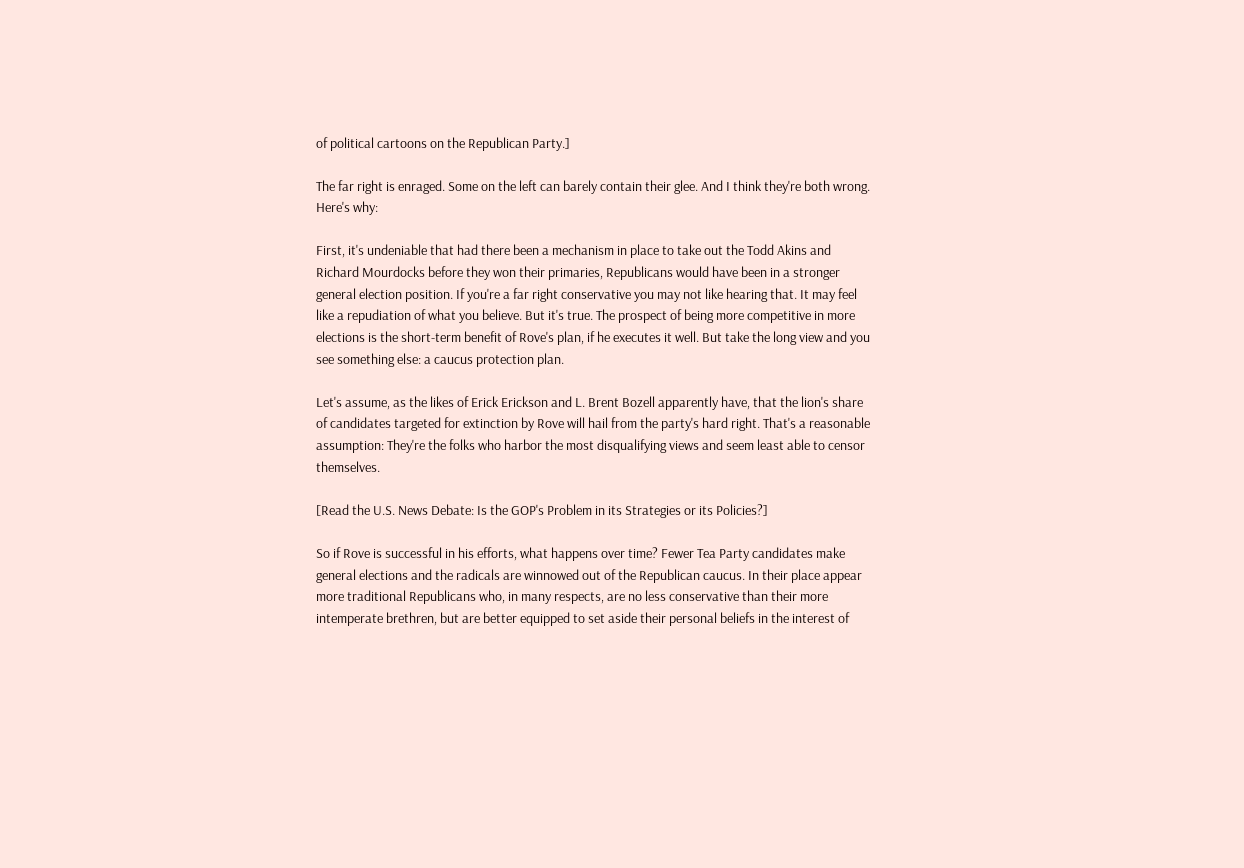of political cartoons on the Republican Party.]

The far right is enraged. Some on the left can barely contain their glee. And I think they're both wrong. Here's why:

First, it's undeniable that had there been a mechanism in place to take out the Todd Akins and Richard Mourdocks before they won their primaries, Republicans would have been in a stronger general election position. If you're a far right conservative you may not like hearing that. It may feel like a repudiation of what you believe. But it's true. The prospect of being more competitive in more elections is the short-term benefit of Rove's plan, if he executes it well. But take the long view and you see something else: a caucus protection plan.

Let's assume, as the likes of Erick Erickson and L. Brent Bozell apparently have, that the lion's share of candidates targeted for extinction by Rove will hail from the party's hard right. That's a reasonable assumption: They're the folks who harbor the most disqualifying views and seem least able to censor themselves.

[Read the U.S. News Debate: Is the GOP's Problem in its Strategies or its Policies?]

So if Rove is successful in his efforts, what happens over time? Fewer Tea Party candidates make general elections and the radicals are winnowed out of the Republican caucus. In their place appear more traditional Republicans who, in many respects, are no less conservative than their more intemperate brethren, but are better equipped to set aside their personal beliefs in the interest of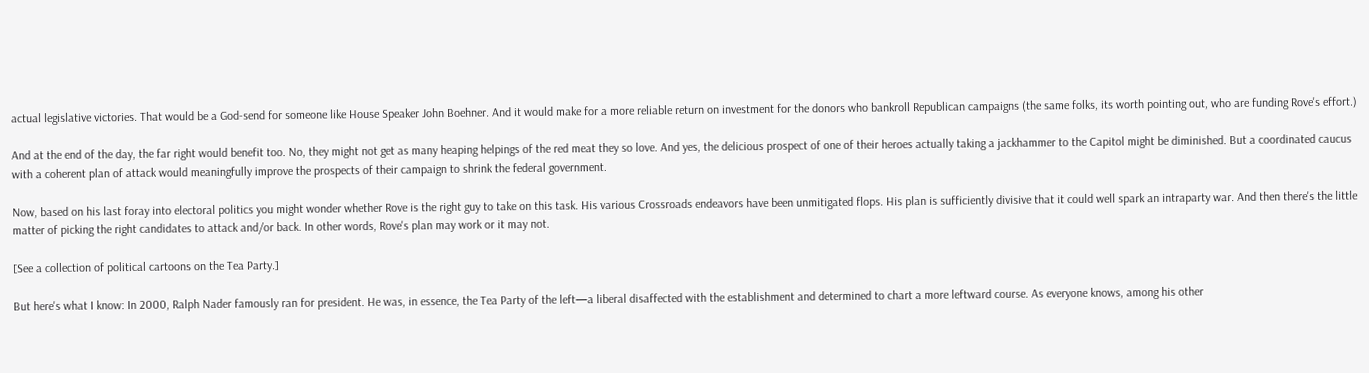actual legislative victories. That would be a God-send for someone like House Speaker John Boehner. And it would make for a more reliable return on investment for the donors who bankroll Republican campaigns (the same folks, its worth pointing out, who are funding Rove's effort.)

And at the end of the day, the far right would benefit too. No, they might not get as many heaping helpings of the red meat they so love. And yes, the delicious prospect of one of their heroes actually taking a jackhammer to the Capitol might be diminished. But a coordinated caucus with a coherent plan of attack would meaningfully improve the prospects of their campaign to shrink the federal government.

Now, based on his last foray into electoral politics you might wonder whether Rove is the right guy to take on this task. His various Crossroads endeavors have been unmitigated flops. His plan is sufficiently divisive that it could well spark an intraparty war. And then there's the little matter of picking the right candidates to attack and/or back. In other words, Rove's plan may work or it may not.

[See a collection of political cartoons on the Tea Party.]

But here's what I know: In 2000, Ralph Nader famously ran for president. He was, in essence, the Tea Party of the left—a liberal disaffected with the establishment and determined to chart a more leftward course. As everyone knows, among his other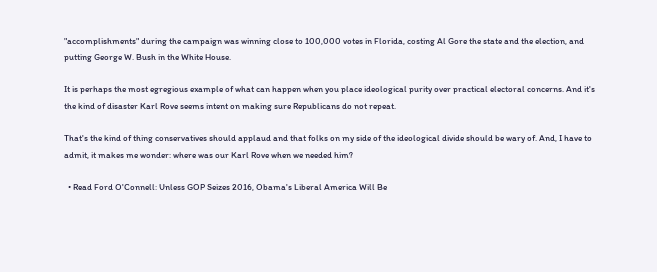"accomplishments" during the campaign was winning close to 100,000 votes in Florida, costing Al Gore the state and the election, and putting George W. Bush in the White House.

It is perhaps the most egregious example of what can happen when you place ideological purity over practical electoral concerns. And it's the kind of disaster Karl Rove seems intent on making sure Republicans do not repeat.

That's the kind of thing conservatives should applaud and that folks on my side of the ideological divide should be wary of. And, I have to admit, it makes me wonder: where was our Karl Rove when we needed him?

  • Read Ford O'Connell: Unless GOP Seizes 2016, Obama's Liberal America Will Be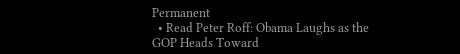Permanent
  • Read Peter Roff: Obama Laughs as the GOP Heads Toward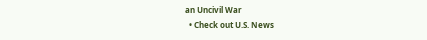an Uncivil War
  • Check out U.S. News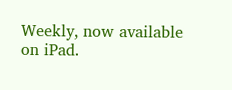Weekly, now available on iPad.